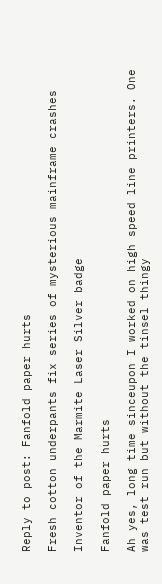Reply to post: Fanfold paper hurts

Fresh cotton underpants fix series of mysterious mainframe crashes

Inventor of the Marmite Laser Silver badge

Fanfold paper hurts

Ah yes, long time sinceupon I worked on high speed line printers. One was test run but without the tinsel thingy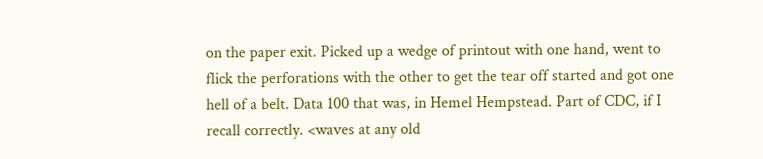on the paper exit. Picked up a wedge of printout with one hand, went to flick the perforations with the other to get the tear off started and got one hell of a belt. Data 100 that was, in Hemel Hempstead. Part of CDC, if I recall correctly. <waves at any old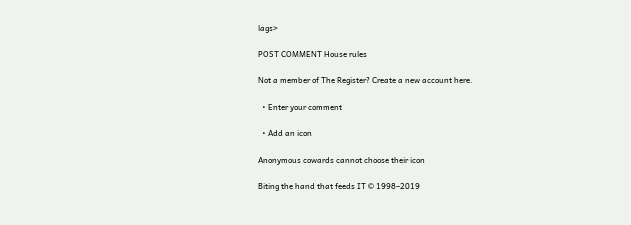lags>

POST COMMENT House rules

Not a member of The Register? Create a new account here.

  • Enter your comment

  • Add an icon

Anonymous cowards cannot choose their icon

Biting the hand that feeds IT © 1998–2019